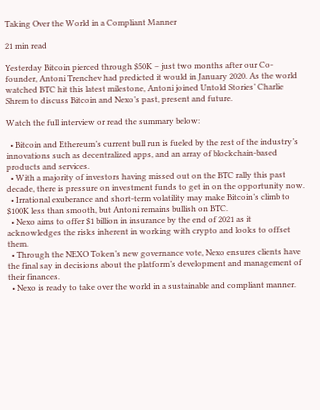Taking Over the World in a Compliant Manner

21 min read

Yesterday Bitcoin pierced through $50K – just two months after our Co-founder, Antoni Trenchev had predicted it would in January 2020. As the world watched BTC hit this latest milestone, Antoni joined Untold Stories’ Charlie Shrem to discuss Bitcoin and Nexo’s past, present and future.

Watch the full interview or read the summary below:

  • Bitcoin and Ethereum’s current bull run is fueled by the rest of the industry’s innovations such as decentralized apps, and an array of blockchain-based products and services.
  • With a majority of investors having missed out on the BTC rally this past decade, there is pressure on investment funds to get in on the opportunity now.
  • Irrational exuberance and short-term volatility may make Bitcoin’s climb to $100K less than smooth, but Antoni remains bullish on BTC.
  • Nexo aims to offer $1 billion in insurance by the end of 2021 as it acknowledges the risks inherent in working with crypto and looks to offset them.
  • Through the NEXO Token’s new governance vote, Nexo ensures clients have the final say in decisions about the platform’s development and management of their finances.
  • Nexo is ready to take over the world in a sustainable and compliant manner.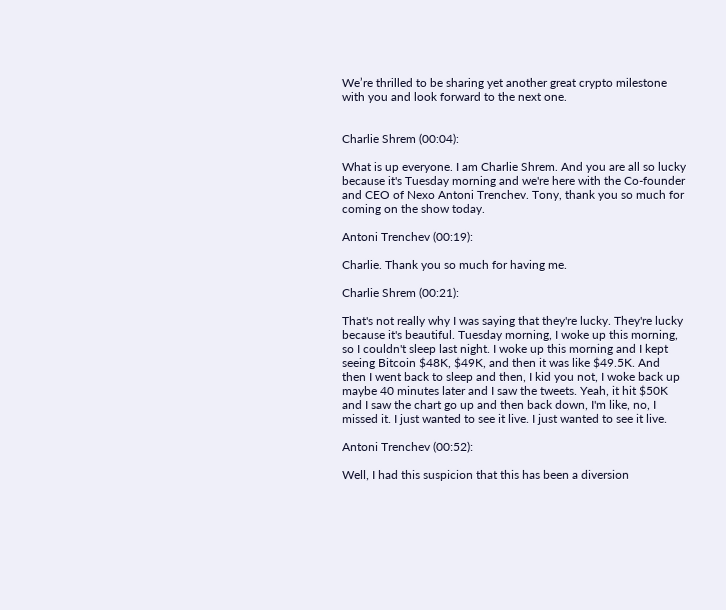We’re thrilled to be sharing yet another great crypto milestone with you and look forward to the next one.


Charlie Shrem (00:04):

What is up everyone. I am Charlie Shrem. And you are all so lucky because it's Tuesday morning and we're here with the Co-founder and CEO of Nexo Antoni Trenchev. Tony, thank you so much for coming on the show today.

Antoni Trenchev (00:19):

Charlie. Thank you so much for having me.

Charlie Shrem (00:21):

That's not really why I was saying that they're lucky. They're lucky because it's beautiful. Tuesday morning, I woke up this morning, so I couldn't sleep last night. I woke up this morning and I kept seeing Bitcoin $48K, $49K, and then it was like $49.5K. And then I went back to sleep and then, I kid you not, I woke back up maybe 40 minutes later and I saw the tweets. Yeah, it hit $50K and I saw the chart go up and then back down, I'm like, no, I missed it. I just wanted to see it live. I just wanted to see it live.

Antoni Trenchev (00:52):

Well, I had this suspicion that this has been a diversion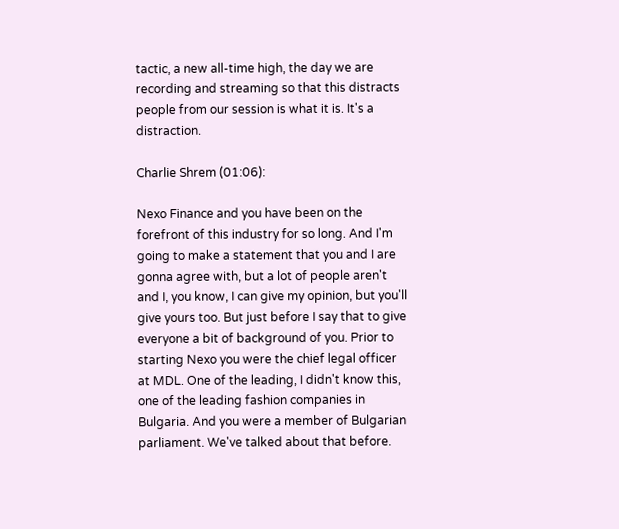tactic, a new all-time high, the day we are recording and streaming so that this distracts people from our session is what it is. It's a distraction.

Charlie Shrem (01:06):

Nexo Finance and you have been on the forefront of this industry for so long. And I'm going to make a statement that you and I are gonna agree with, but a lot of people aren't and I, you know, I can give my opinion, but you'll give yours too. But just before I say that to give everyone a bit of background of you. Prior to starting Nexo you were the chief legal officer at MDL. One of the leading, I didn't know this, one of the leading fashion companies in Bulgaria. And you were a member of Bulgarian parliament. We've talked about that before.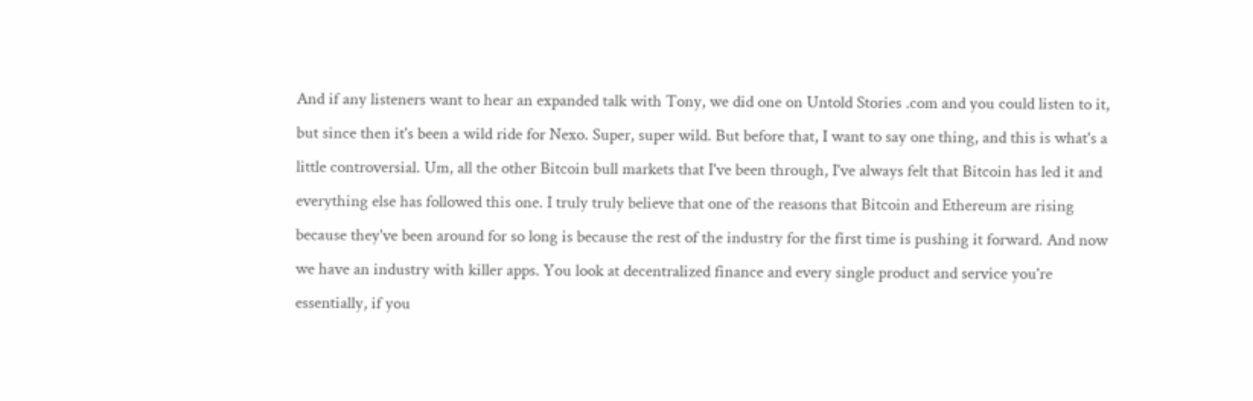And if any listeners want to hear an expanded talk with Tony, we did one on Untold Stories .com and you could listen to it, but since then it's been a wild ride for Nexo. Super, super wild. But before that, I want to say one thing, and this is what's a little controversial. Um, all the other Bitcoin bull markets that I've been through, I've always felt that Bitcoin has led it and everything else has followed this one. I truly truly believe that one of the reasons that Bitcoin and Ethereum are rising because they've been around for so long is because the rest of the industry for the first time is pushing it forward. And now we have an industry with killer apps. You look at decentralized finance and every single product and service you're essentially, if you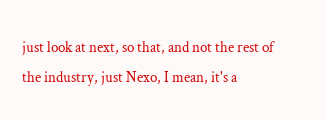just look at next, so that, and not the rest of the industry, just Nexo, I mean, it's a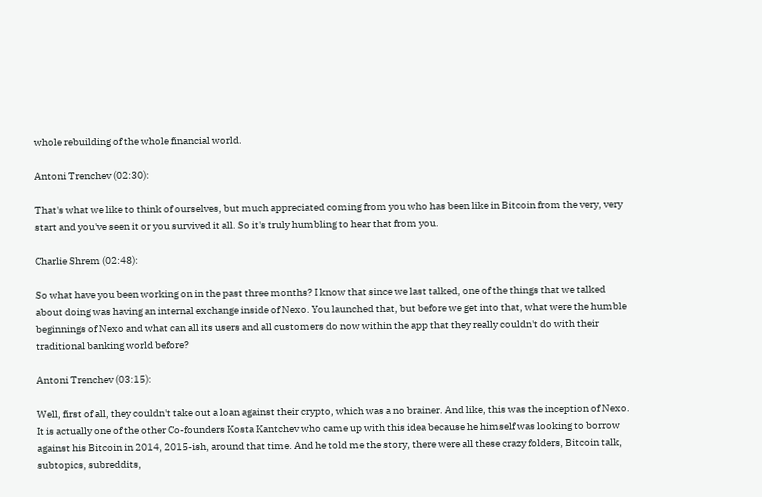whole rebuilding of the whole financial world.

Antoni Trenchev (02:30):

That's what we like to think of ourselves, but much appreciated coming from you who has been like in Bitcoin from the very, very start and you've seen it or you survived it all. So it's truly humbling to hear that from you.

Charlie Shrem (02:48):

So what have you been working on in the past three months? I know that since we last talked, one of the things that we talked about doing was having an internal exchange inside of Nexo. You launched that, but before we get into that, what were the humble beginnings of Nexo and what can all its users and all customers do now within the app that they really couldn't do with their traditional banking world before?

Antoni Trenchev (03:15):

Well, first of all, they couldn't take out a loan against their crypto, which was a no brainer. And like, this was the inception of Nexo. It is actually one of the other Co-founders Kosta Kantchev who came up with this idea because he himself was looking to borrow against his Bitcoin in 2014, 2015-ish, around that time. And he told me the story, there were all these crazy folders, Bitcoin talk, subtopics, subreddits,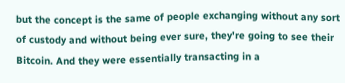but the concept is the same of people exchanging without any sort of custody and without being ever sure, they're going to see their Bitcoin. And they were essentially transacting in a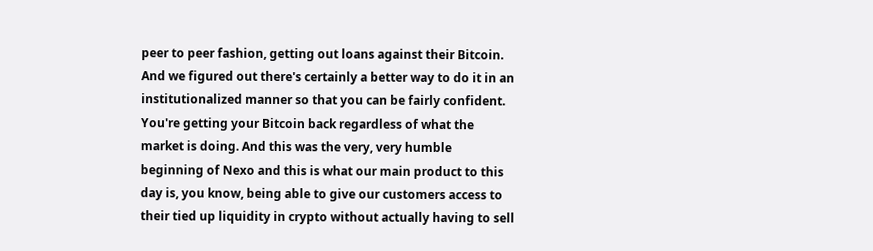peer to peer fashion, getting out loans against their Bitcoin. And we figured out there's certainly a better way to do it in an institutionalized manner so that you can be fairly confident. You're getting your Bitcoin back regardless of what the market is doing. And this was the very, very humble beginning of Nexo and this is what our main product to this day is, you know, being able to give our customers access to their tied up liquidity in crypto without actually having to sell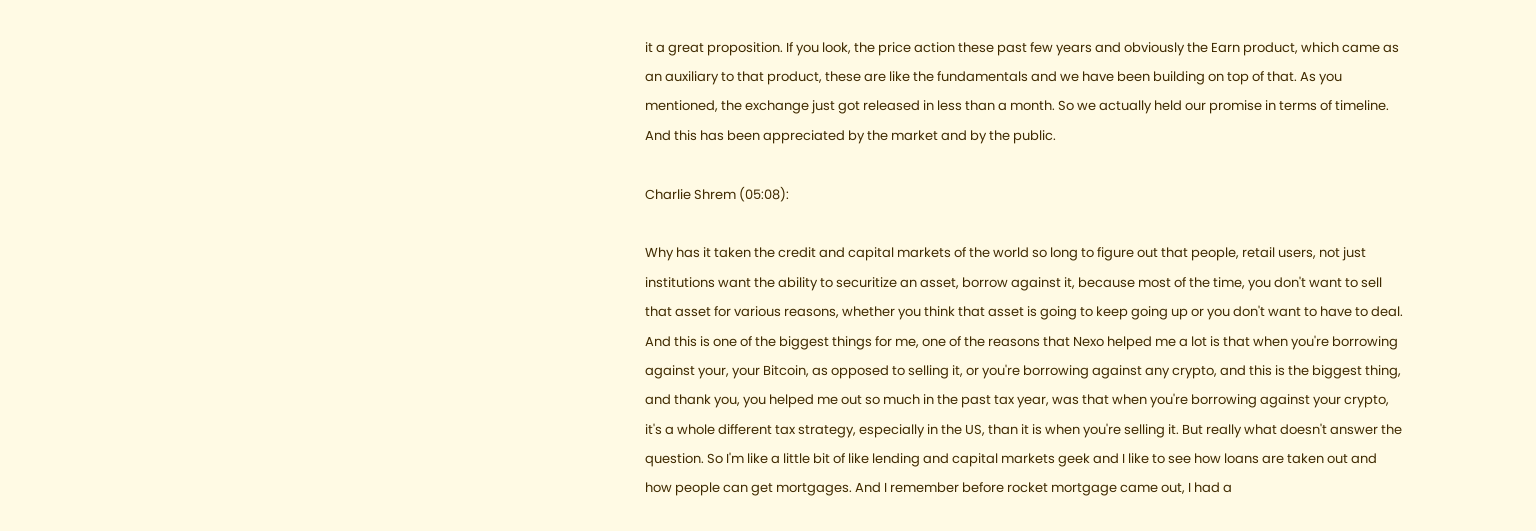it a great proposition. If you look, the price action these past few years and obviously the Earn product, which came as an auxiliary to that product, these are like the fundamentals and we have been building on top of that. As you mentioned, the exchange just got released in less than a month. So we actually held our promise in terms of timeline. And this has been appreciated by the market and by the public.

Charlie Shrem (05:08):

Why has it taken the credit and capital markets of the world so long to figure out that people, retail users, not just institutions want the ability to securitize an asset, borrow against it, because most of the time, you don't want to sell that asset for various reasons, whether you think that asset is going to keep going up or you don't want to have to deal. And this is one of the biggest things for me, one of the reasons that Nexo helped me a lot is that when you're borrowing against your, your Bitcoin, as opposed to selling it, or you're borrowing against any crypto, and this is the biggest thing, and thank you, you helped me out so much in the past tax year, was that when you're borrowing against your crypto, it's a whole different tax strategy, especially in the US, than it is when you're selling it. But really what doesn't answer the question. So I'm like a little bit of like lending and capital markets geek and I like to see how loans are taken out and how people can get mortgages. And I remember before rocket mortgage came out, I had a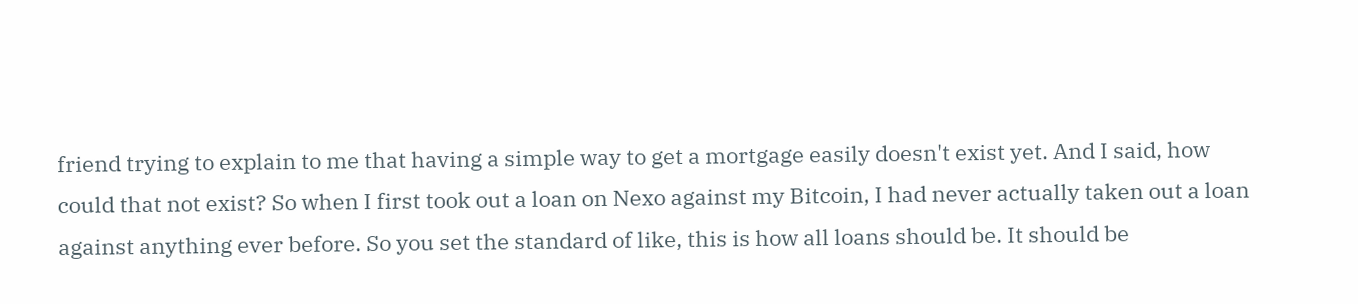friend trying to explain to me that having a simple way to get a mortgage easily doesn't exist yet. And I said, how could that not exist? So when I first took out a loan on Nexo against my Bitcoin, I had never actually taken out a loan against anything ever before. So you set the standard of like, this is how all loans should be. It should be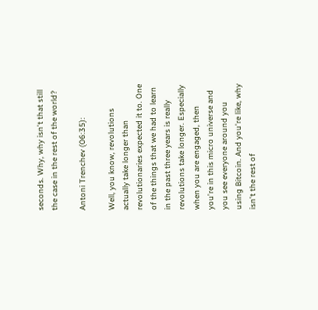seconds. Why, why isn't that still the case in the rest of the world?

Antoni Trenchev (06:35):

Well, you know, revolutions actually take longer than revolutionaries expected it to. One of the things that we had to learn in the past three years is really revolutions take longer. Especially when you are engaged, then you're in this micro universe and you see everyone around you using Bitcoin. And you're like, why isn't the rest of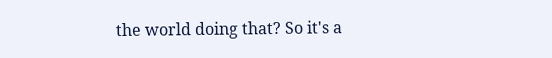the world doing that? So it's a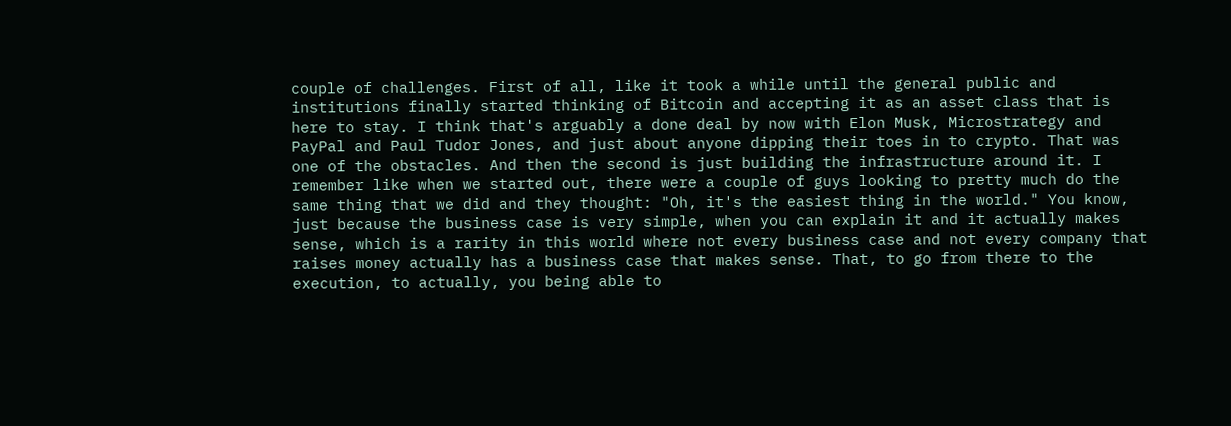couple of challenges. First of all, like it took a while until the general public and institutions finally started thinking of Bitcoin and accepting it as an asset class that is here to stay. I think that's arguably a done deal by now with Elon Musk, Microstrategy and PayPal and Paul Tudor Jones, and just about anyone dipping their toes in to crypto. That was one of the obstacles. And then the second is just building the infrastructure around it. I remember like when we started out, there were a couple of guys looking to pretty much do the same thing that we did and they thought: "Oh, it's the easiest thing in the world." You know, just because the business case is very simple, when you can explain it and it actually makes sense, which is a rarity in this world where not every business case and not every company that raises money actually has a business case that makes sense. That, to go from there to the execution, to actually, you being able to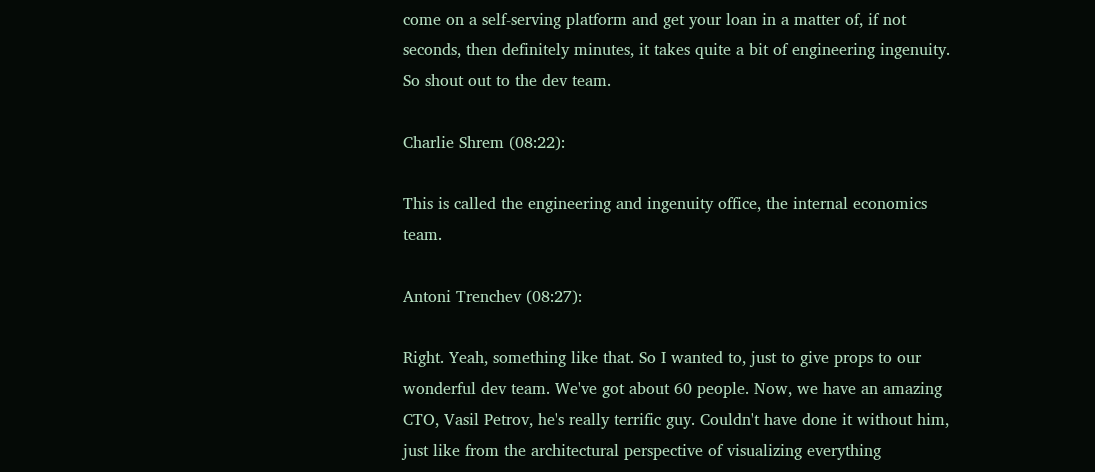come on a self-serving platform and get your loan in a matter of, if not seconds, then definitely minutes, it takes quite a bit of engineering ingenuity. So shout out to the dev team.

Charlie Shrem (08:22):

This is called the engineering and ingenuity office, the internal economics team.

Antoni Trenchev (08:27):

Right. Yeah, something like that. So I wanted to, just to give props to our wonderful dev team. We've got about 60 people. Now, we have an amazing CTO, Vasil Petrov, he's really terrific guy. Couldn't have done it without him, just like from the architectural perspective of visualizing everything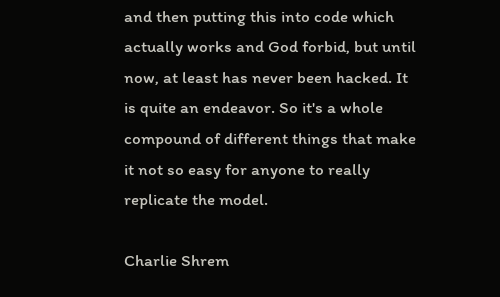and then putting this into code which actually works and God forbid, but until now, at least has never been hacked. It is quite an endeavor. So it's a whole compound of different things that make it not so easy for anyone to really replicate the model.

Charlie Shrem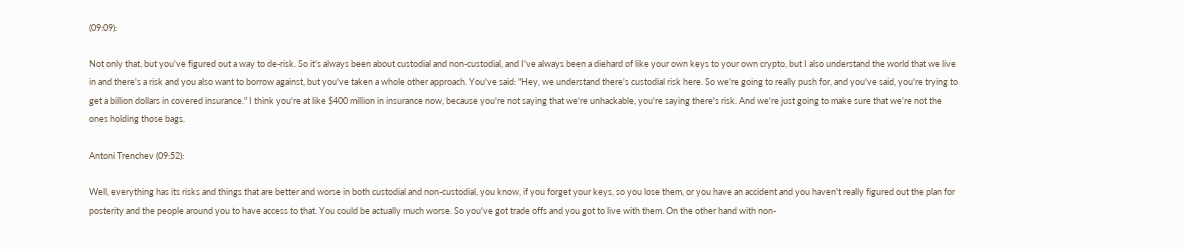(09:09):

Not only that, but you've figured out a way to de-risk. So it's always been about custodial and non-custodial, and I've always been a diehard of like your own keys to your own crypto, but I also understand the world that we live in and there's a risk and you also want to borrow against, but you've taken a whole other approach. You've said: "Hey, we understand there's custodial risk here. So we're going to really push for, and you've said, you're trying to get a billion dollars in covered insurance." I think you're at like $400 million in insurance now, because you're not saying that we're unhackable, you're saying there's risk. And we're just going to make sure that we're not the ones holding those bags.

Antoni Trenchev (09:52):

Well, everything has its risks and things that are better and worse in both custodial and non-custodial, you know, if you forget your keys, so you lose them, or you have an accident and you haven't really figured out the plan for posterity and the people around you to have access to that. You could be actually much worse. So you've got trade offs and you got to live with them. On the other hand with non-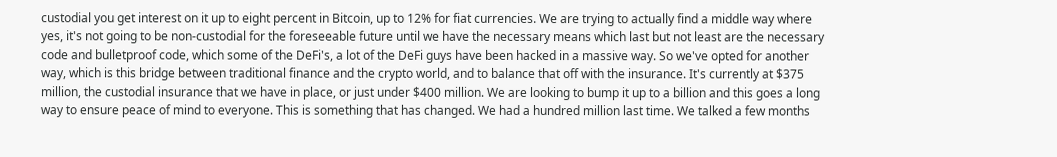custodial you get interest on it up to eight percent in Bitcoin, up to 12% for fiat currencies. We are trying to actually find a middle way where yes, it's not going to be non-custodial for the foreseeable future until we have the necessary means which last but not least are the necessary code and bulletproof code, which some of the DeFi's, a lot of the DeFi guys have been hacked in a massive way. So we've opted for another way, which is this bridge between traditional finance and the crypto world, and to balance that off with the insurance. It's currently at $375 million, the custodial insurance that we have in place, or just under $400 million. We are looking to bump it up to a billion and this goes a long way to ensure peace of mind to everyone. This is something that has changed. We had a hundred million last time. We talked a few months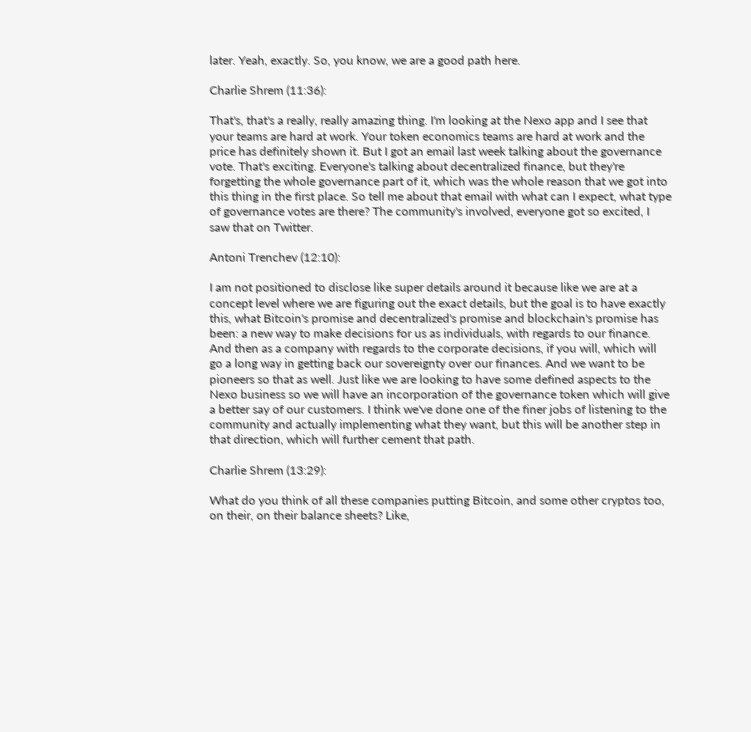later. Yeah, exactly. So, you know, we are a good path here.

Charlie Shrem (11:36):

That's, that's a really, really amazing thing. I'm looking at the Nexo app and I see that your teams are hard at work. Your token economics teams are hard at work and the price has definitely shown it. But I got an email last week talking about the governance vote. That's exciting. Everyone's talking about decentralized finance, but they're forgetting the whole governance part of it, which was the whole reason that we got into this thing in the first place. So tell me about that email with what can I expect, what type of governance votes are there? The community's involved, everyone got so excited, I saw that on Twitter.

Antoni Trenchev (12:10):

I am not positioned to disclose like super details around it because like we are at a concept level where we are figuring out the exact details, but the goal is to have exactly this, what Bitcoin's promise and decentralized's promise and blockchain's promise has been: a new way to make decisions for us as individuals, with regards to our finance. And then as a company with regards to the corporate decisions, if you will, which will go a long way in getting back our sovereignty over our finances. And we want to be pioneers so that as well. Just like we are looking to have some defined aspects to the Nexo business so we will have an incorporation of the governance token which will give a better say of our customers. I think we've done one of the finer jobs of listening to the community and actually implementing what they want, but this will be another step in that direction, which will further cement that path.

Charlie Shrem (13:29):

What do you think of all these companies putting Bitcoin, and some other cryptos too, on their, on their balance sheets? Like,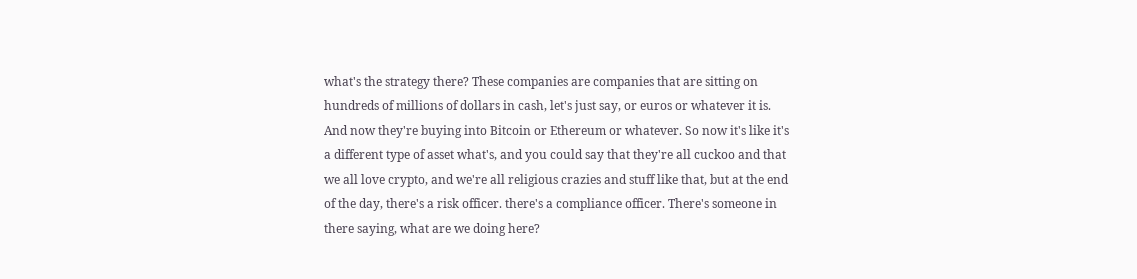what's the strategy there? These companies are companies that are sitting on hundreds of millions of dollars in cash, let's just say, or euros or whatever it is. And now they're buying into Bitcoin or Ethereum or whatever. So now it's like it's a different type of asset what's, and you could say that they're all cuckoo and that we all love crypto, and we're all religious crazies and stuff like that, but at the end of the day, there's a risk officer. there's a compliance officer. There's someone in there saying, what are we doing here?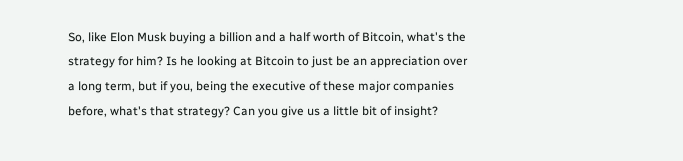So, like Elon Musk buying a billion and a half worth of Bitcoin, what's the strategy for him? Is he looking at Bitcoin to just be an appreciation over a long term, but if you, being the executive of these major companies before, what's that strategy? Can you give us a little bit of insight?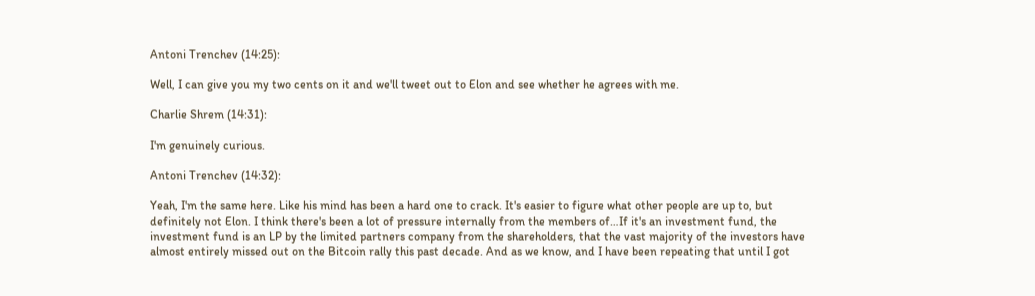Antoni Trenchev (14:25):

Well, I can give you my two cents on it and we'll tweet out to Elon and see whether he agrees with me.

Charlie Shrem (14:31):

I'm genuinely curious.

Antoni Trenchev (14:32):

Yeah, I'm the same here. Like his mind has been a hard one to crack. It's easier to figure what other people are up to, but definitely not Elon. I think there's been a lot of pressure internally from the members of…If it's an investment fund, the investment fund is an LP by the limited partners company from the shareholders, that the vast majority of the investors have almost entirely missed out on the Bitcoin rally this past decade. And as we know, and I have been repeating that until I got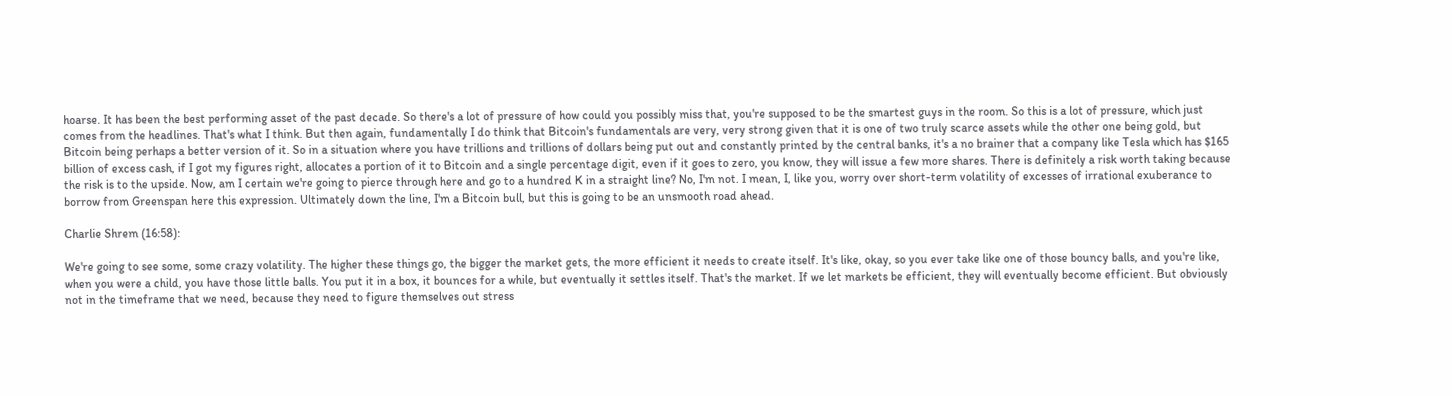hoarse. It has been the best performing asset of the past decade. So there's a lot of pressure of how could you possibly miss that, you're supposed to be the smartest guys in the room. So this is a lot of pressure, which just comes from the headlines. That's what I think. But then again, fundamentally I do think that Bitcoin's fundamentals are very, very strong given that it is one of two truly scarce assets while the other one being gold, but Bitcoin being perhaps a better version of it. So in a situation where you have trillions and trillions of dollars being put out and constantly printed by the central banks, it's a no brainer that a company like Tesla which has $165 billion of excess cash, if I got my figures right, allocates a portion of it to Bitcoin and a single percentage digit, even if it goes to zero, you know, they will issue a few more shares. There is definitely a risk worth taking because the risk is to the upside. Now, am I certain we're going to pierce through here and go to a hundred K in a straight line? No, I'm not. I mean, I, like you, worry over short-term volatility of excesses of irrational exuberance to borrow from Greenspan here this expression. Ultimately down the line, I'm a Bitcoin bull, but this is going to be an unsmooth road ahead.

Charlie Shrem (16:58):

We're going to see some, some crazy volatility. The higher these things go, the bigger the market gets, the more efficient it needs to create itself. It's like, okay, so you ever take like one of those bouncy balls, and you're like, when you were a child, you have those little balls. You put it in a box, it bounces for a while, but eventually it settles itself. That's the market. If we let markets be efficient, they will eventually become efficient. But obviously not in the timeframe that we need, because they need to figure themselves out stress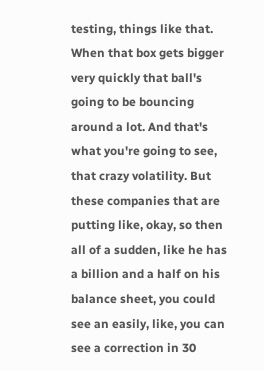testing, things like that. When that box gets bigger very quickly that ball's going to be bouncing around a lot. And that's what you're going to see, that crazy volatility. But these companies that are putting like, okay, so then all of a sudden, like he has a billion and a half on his balance sheet, you could see an easily, like, you can see a correction in 30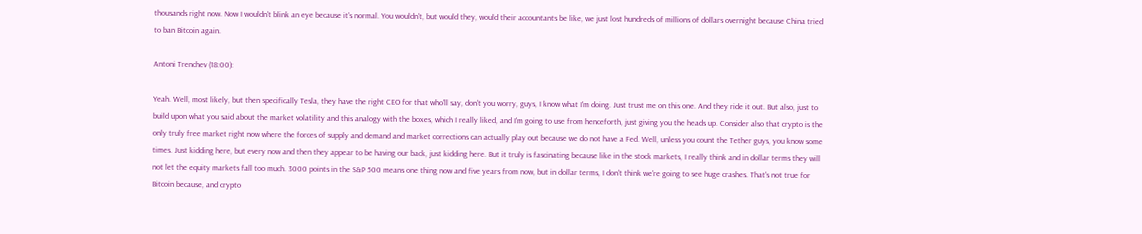thousands right now. Now I wouldn't blink an eye because it's normal. You wouldn't, but would they, would their accountants be like, we just lost hundreds of millions of dollars overnight because China tried to ban Bitcoin again.

Antoni Trenchev (18:00):

Yeah. Well, most likely, but then specifically Tesla, they have the right CEO for that who'll say, don't you worry, guys, I know what I'm doing. Just trust me on this one. And they ride it out. But also, just to build upon what you said about the market volatility and this analogy with the boxes, which I really liked, and I'm going to use from henceforth, just giving you the heads up. Consider also that crypto is the only truly free market right now where the forces of supply and demand and market corrections can actually play out because we do not have a Fed. Well, unless you count the Tether guys, you know some times. Just kidding here, but every now and then they appear to be having our back, just kidding here. But it truly is fascinating because like in the stock markets, I really think and in dollar terms they will not let the equity markets fall too much. 3000 points in the S&P 500 means one thing now and five years from now, but in dollar terms, I don't think we're going to see huge crashes. That's not true for Bitcoin because, and crypto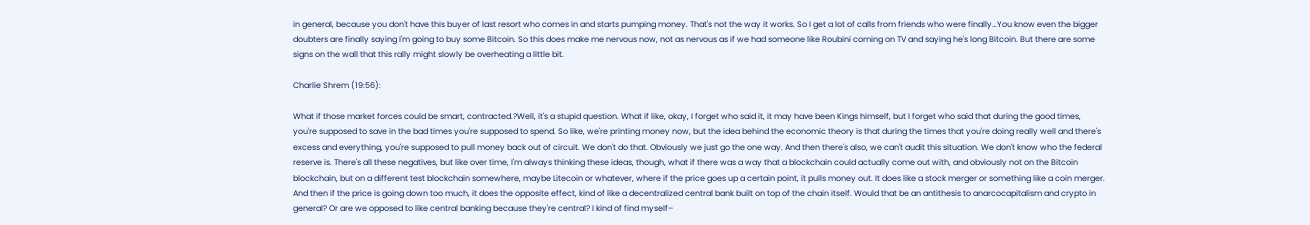in general, because you don't have this buyer of last resort who comes in and starts pumping money. That's not the way it works. So I get a lot of calls from friends who were finally…You know even the bigger doubters are finally saying I'm going to buy some Bitcoin. So this does make me nervous now, not as nervous as if we had someone like Roubini coming on TV and saying he's long Bitcoin. But there are some signs on the wall that this rally might slowly be overheating a little bit.

Charlie Shrem (19:56):

What if those market forces could be smart, contracted.?Well, it's a stupid question. What if like, okay, I forget who said it, it may have been Kings himself, but I forget who said that during the good times, you're supposed to save in the bad times you're supposed to spend. So like, we're printing money now, but the idea behind the economic theory is that during the times that you're doing really well and there's excess and everything, you're supposed to pull money back out of circuit. We don't do that. Obviously we just go the one way. And then there's also, we can't audit this situation. We don't know who the federal reserve is. There's all these negatives, but like over time, I'm always thinking these ideas, though, what if there was a way that a blockchain could actually come out with, and obviously not on the Bitcoin blockchain, but on a different test blockchain somewhere, maybe Litecoin or whatever, where if the price goes up a certain point, it pulls money out. It does like a stock merger or something like a coin merger. And then if the price is going down too much, it does the opposite effect, kind of like a decentralized central bank built on top of the chain itself. Would that be an antithesis to anarcocapitalism and crypto in general? Or are we opposed to like central banking because they're central? I kind of find myself–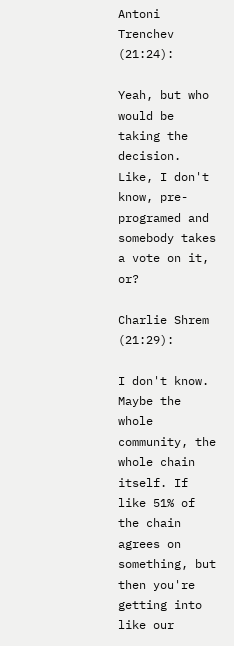Antoni Trenchev (21:24):

Yeah, but who would be taking the decision. Like, I don't know, pre-programed and somebody takes a vote on it, or?

Charlie Shrem (21:29):

I don't know. Maybe the whole community, the whole chain itself. If like 51% of the chain agrees on something, but then you're getting into like our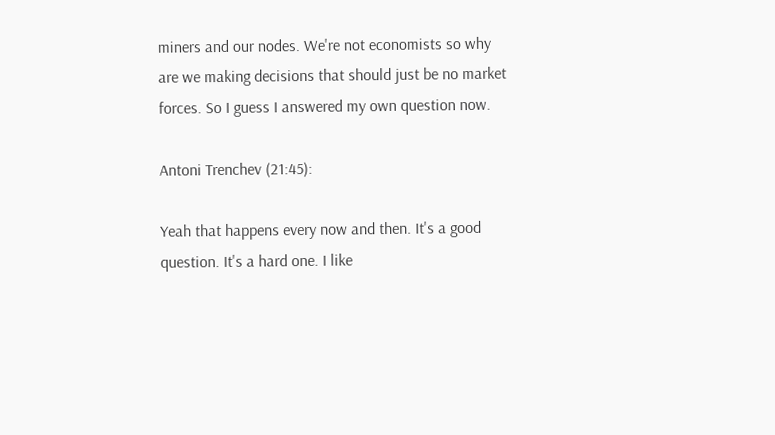miners and our nodes. We're not economists so why are we making decisions that should just be no market forces. So I guess I answered my own question now.

Antoni Trenchev (21:45):

Yeah that happens every now and then. It's a good question. It's a hard one. I like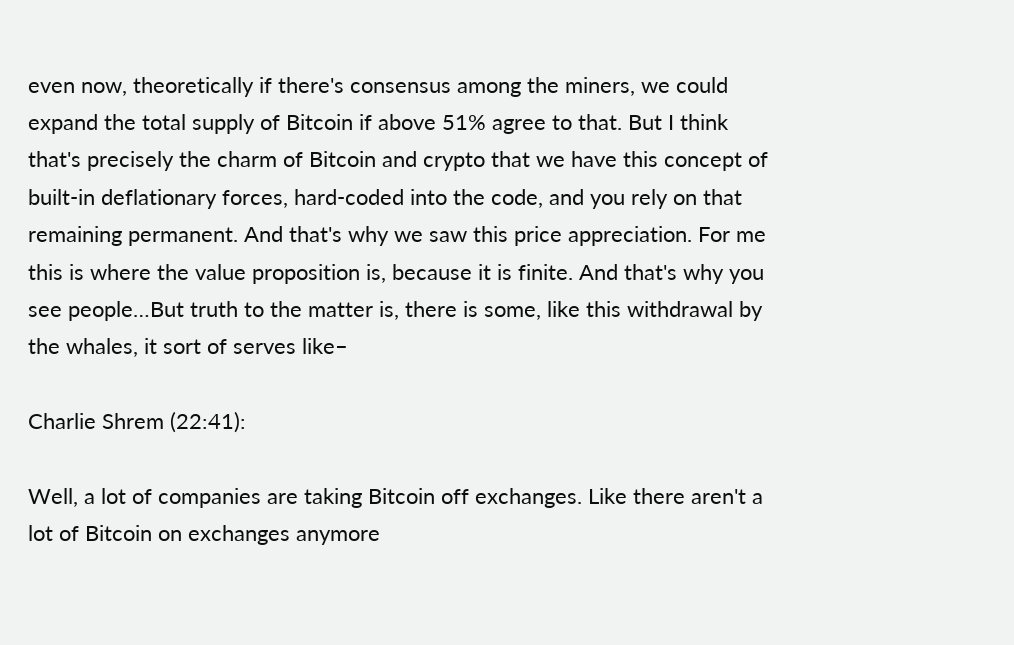even now, theoretically if there's consensus among the miners, we could expand the total supply of Bitcoin if above 51% agree to that. But I think that's precisely the charm of Bitcoin and crypto that we have this concept of built-in deflationary forces, hard-coded into the code, and you rely on that remaining permanent. And that's why we saw this price appreciation. For me this is where the value proposition is, because it is finite. And that's why you see people…But truth to the matter is, there is some, like this withdrawal by the whales, it sort of serves like–

Charlie Shrem (22:41):

Well, a lot of companies are taking Bitcoin off exchanges. Like there aren't a lot of Bitcoin on exchanges anymore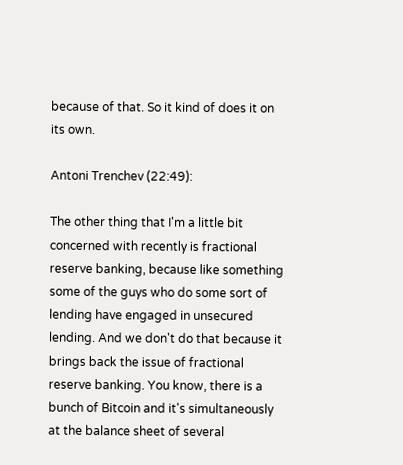because of that. So it kind of does it on its own.

Antoni Trenchev (22:49):

The other thing that I'm a little bit concerned with recently is fractional reserve banking, because like something some of the guys who do some sort of lending have engaged in unsecured lending. And we don't do that because it brings back the issue of fractional reserve banking. You know, there is a bunch of Bitcoin and it's simultaneously at the balance sheet of several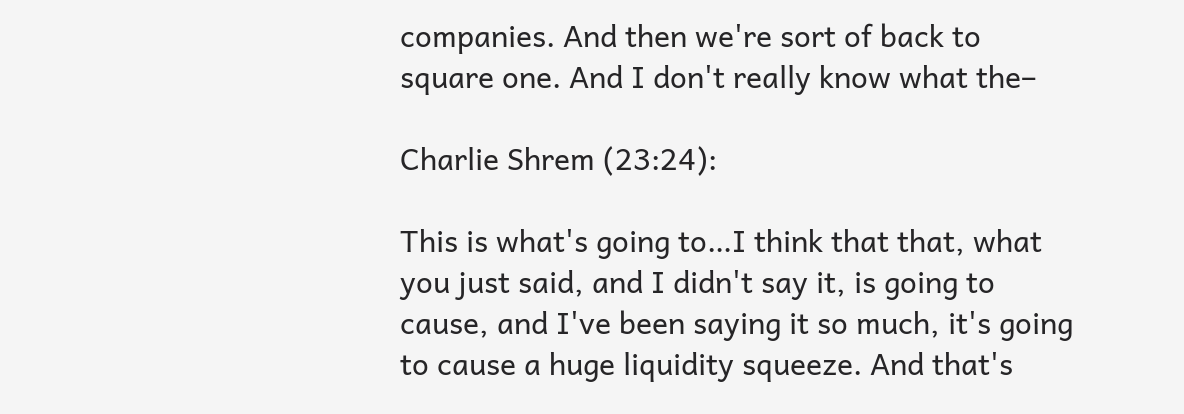companies. And then we're sort of back to square one. And I don't really know what the–

Charlie Shrem (23:24):

This is what's going to…I think that that, what you just said, and I didn't say it, is going to cause, and I've been saying it so much, it's going to cause a huge liquidity squeeze. And that's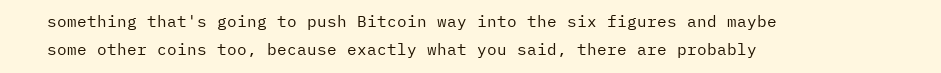something that's going to push Bitcoin way into the six figures and maybe some other coins too, because exactly what you said, there are probably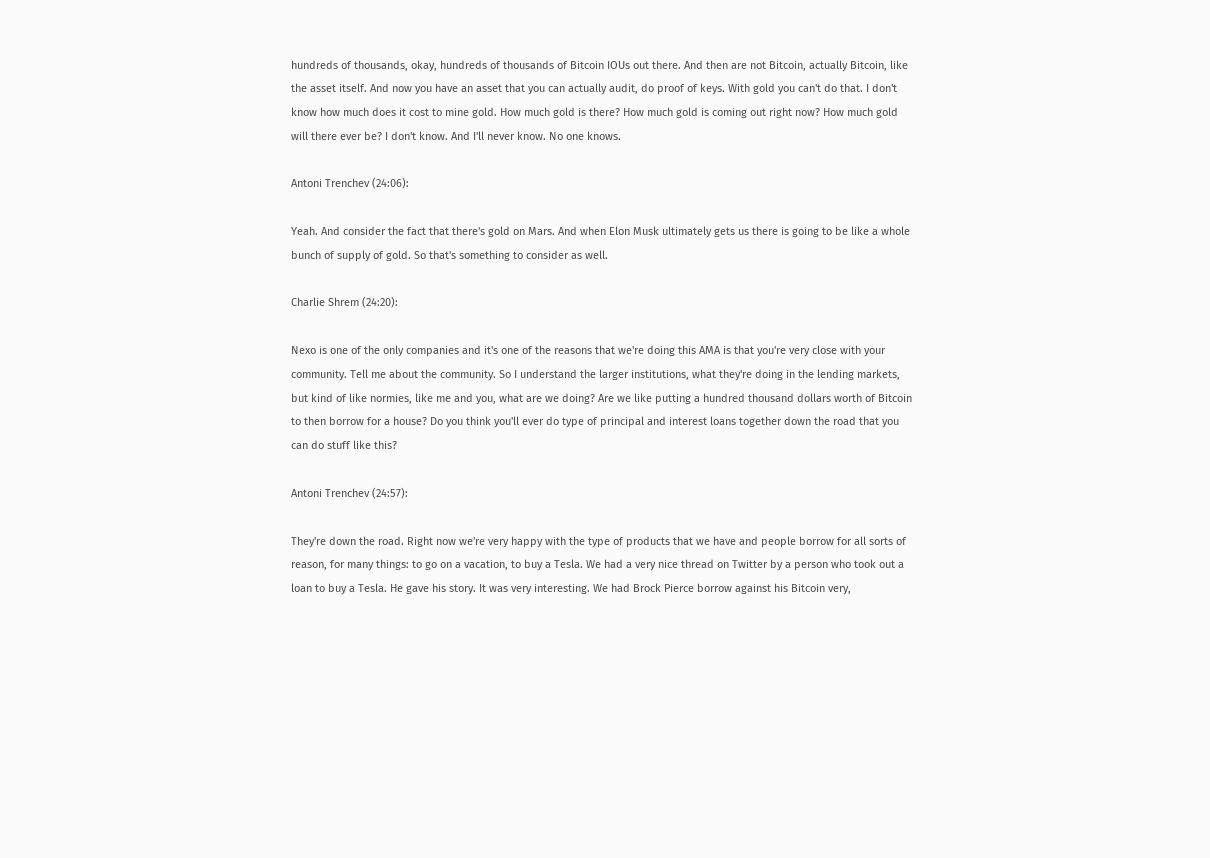hundreds of thousands, okay, hundreds of thousands of Bitcoin IOUs out there. And then are not Bitcoin, actually Bitcoin, like the asset itself. And now you have an asset that you can actually audit, do proof of keys. With gold you can't do that. I don't know how much does it cost to mine gold. How much gold is there? How much gold is coming out right now? How much gold will there ever be? I don't know. And I'll never know. No one knows.

Antoni Trenchev (24:06):

Yeah. And consider the fact that there's gold on Mars. And when Elon Musk ultimately gets us there is going to be like a whole bunch of supply of gold. So that's something to consider as well.

Charlie Shrem (24:20):

Nexo is one of the only companies and it's one of the reasons that we're doing this AMA is that you're very close with your community. Tell me about the community. So I understand the larger institutions, what they're doing in the lending markets, but kind of like normies, like me and you, what are we doing? Are we like putting a hundred thousand dollars worth of Bitcoin to then borrow for a house? Do you think you'll ever do type of principal and interest loans together down the road that you can do stuff like this?

Antoni Trenchev (24:57):

They're down the road. Right now we're very happy with the type of products that we have and people borrow for all sorts of reason, for many things: to go on a vacation, to buy a Tesla. We had a very nice thread on Twitter by a person who took out a loan to buy a Tesla. He gave his story. It was very interesting. We had Brock Pierce borrow against his Bitcoin very,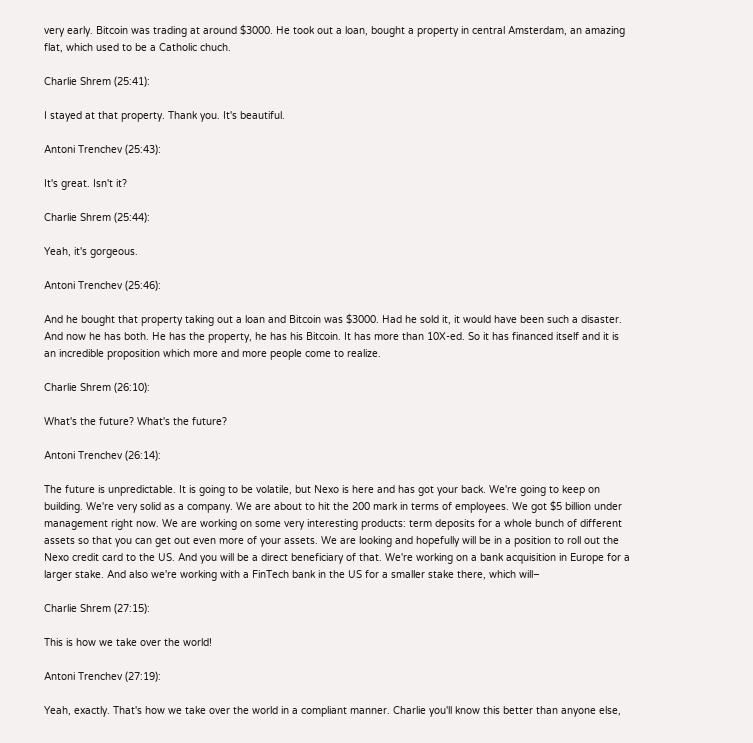very early. Bitcoin was trading at around $3000. He took out a loan, bought a property in central Amsterdam, an amazing flat, which used to be a Catholic chuch.

Charlie Shrem (25:41):

I stayed at that property. Thank you. It's beautiful.

Antoni Trenchev (25:43):

It's great. Isn't it?

Charlie Shrem (25:44):

Yeah, it's gorgeous.

Antoni Trenchev (25:46):

And he bought that property taking out a loan and Bitcoin was $3000. Had he sold it, it would have been such a disaster. And now he has both. He has the property, he has his Bitcoin. It has more than 10X-ed. So it has financed itself and it is an incredible proposition which more and more people come to realize.

Charlie Shrem (26:10):

What's the future? What's the future?

Antoni Trenchev (26:14):

The future is unpredictable. It is going to be volatile, but Nexo is here and has got your back. We're going to keep on building. We're very solid as a company. We are about to hit the 200 mark in terms of employees. We got $5 billion under management right now. We are working on some very interesting products: term deposits for a whole bunch of different assets so that you can get out even more of your assets. We are looking and hopefully will be in a position to roll out the Nexo credit card to the US. And you will be a direct beneficiary of that. We're working on a bank acquisition in Europe for a larger stake. And also we're working with a FinTech bank in the US for a smaller stake there, which will–

Charlie Shrem (27:15):

This is how we take over the world!

Antoni Trenchev (27:19):

Yeah, exactly. That's how we take over the world in a compliant manner. Charlie you'll know this better than anyone else,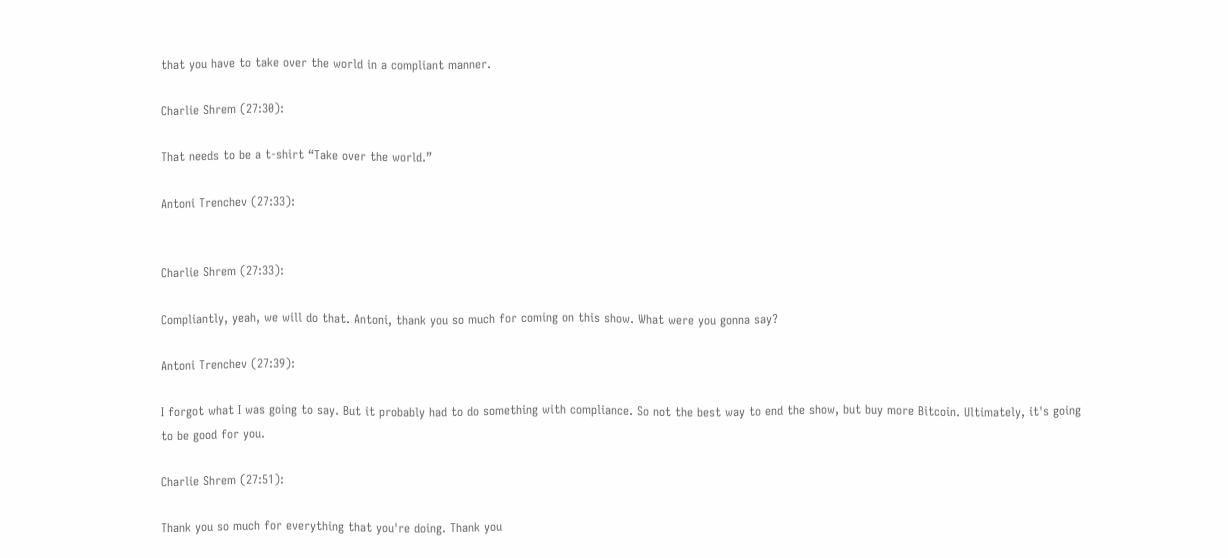that you have to take over the world in a compliant manner.

Charlie Shrem (27:30):

That needs to be a t-shirt “Take over the world.”

Antoni Trenchev (27:33):


Charlie Shrem (27:33):

Compliantly, yeah, we will do that. Antoni, thank you so much for coming on this show. What were you gonna say?

Antoni Trenchev (27:39):

I forgot what I was going to say. But it probably had to do something with compliance. So not the best way to end the show, but buy more Bitcoin. Ultimately, it's going to be good for you.

Charlie Shrem (27:51):

Thank you so much for everything that you're doing. Thank you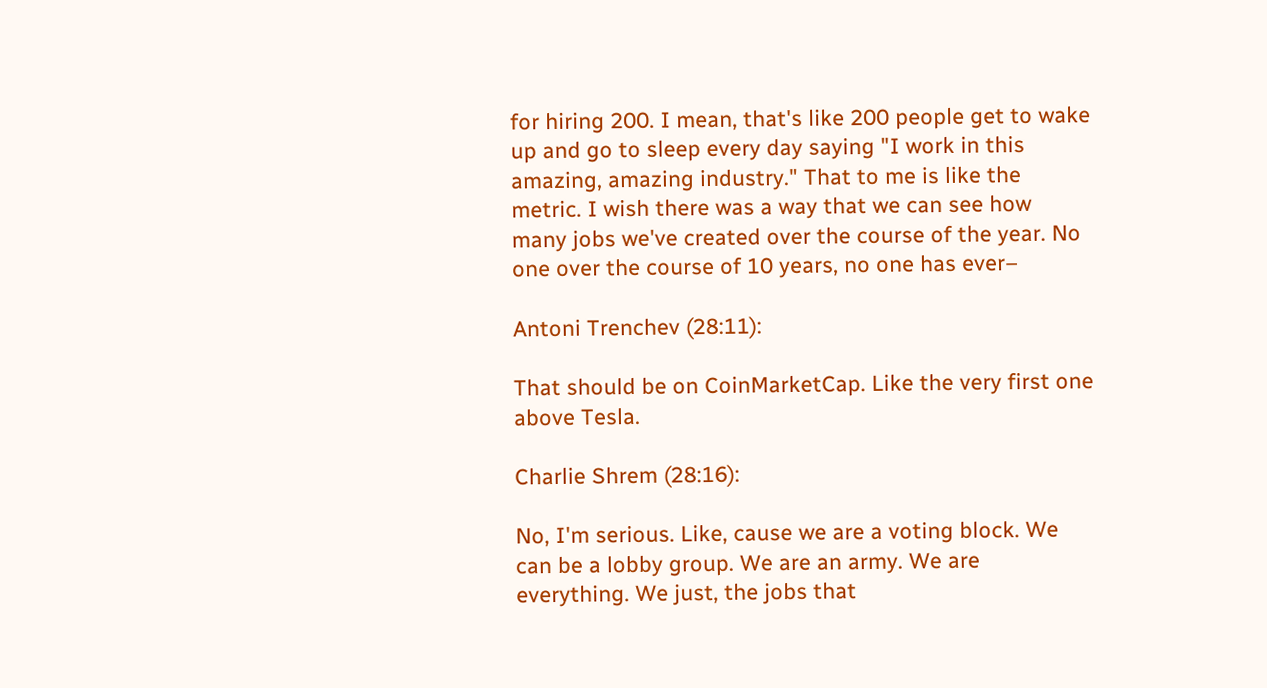for hiring 200. I mean, that's like 200 people get to wake up and go to sleep every day saying "I work in this amazing, amazing industry." That to me is like the metric. I wish there was a way that we can see how many jobs we've created over the course of the year. No one over the course of 10 years, no one has ever–

Antoni Trenchev (28:11):

That should be on CoinMarketCap. Like the very first one above Tesla.

Charlie Shrem (28:16):

No, I'm serious. Like, cause we are a voting block. We can be a lobby group. We are an army. We are everything. We just, the jobs that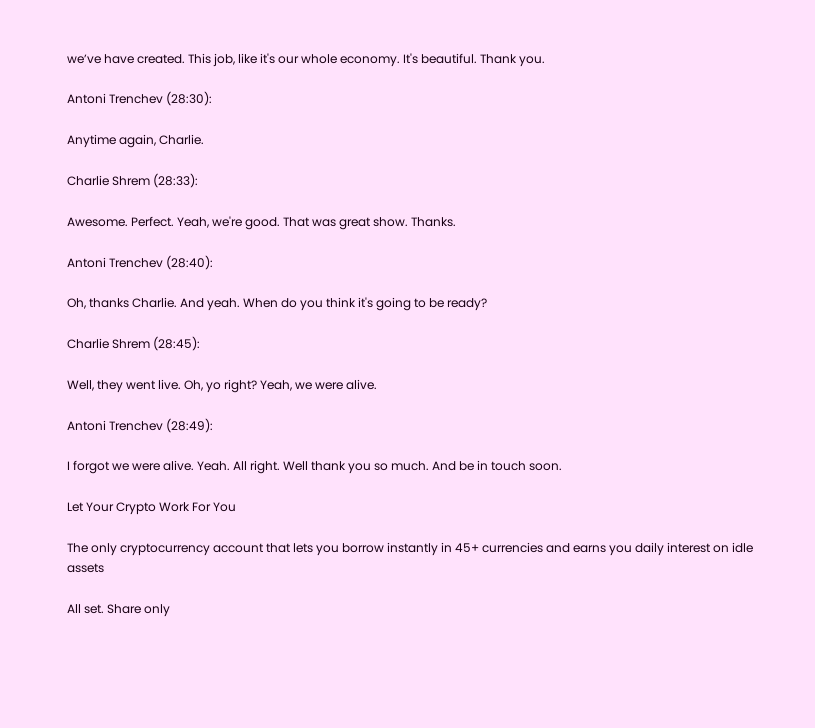we’ve have created. This job, like it's our whole economy. It's beautiful. Thank you.

Antoni Trenchev (28:30):

Anytime again, Charlie.

Charlie Shrem (28:33):

Awesome. Perfect. Yeah, we're good. That was great show. Thanks.

Antoni Trenchev (28:40):

Oh, thanks Charlie. And yeah. When do you think it's going to be ready?

Charlie Shrem (28:45):

Well, they went live. Oh, yo right? Yeah, we were alive.

Antoni Trenchev (28:49):

I forgot we were alive. Yeah. All right. Well thank you so much. And be in touch soon.

Let Your Crypto Work For You

The only cryptocurrency account that lets you borrow instantly in 45+ currencies and earns you daily interest on idle assets

All set. Share only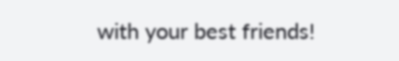with your best friends!